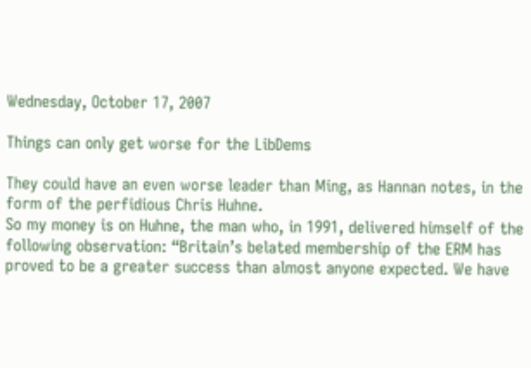Wednesday, October 17, 2007

Things can only get worse for the LibDems

They could have an even worse leader than Ming, as Hannan notes, in the form of the perfidious Chris Huhne.
So my money is on Huhne, the man who, in 1991, delivered himself of the following observation: “Britain’s belated membership of the ERM has proved to be a greater success than almost anyone expected. We have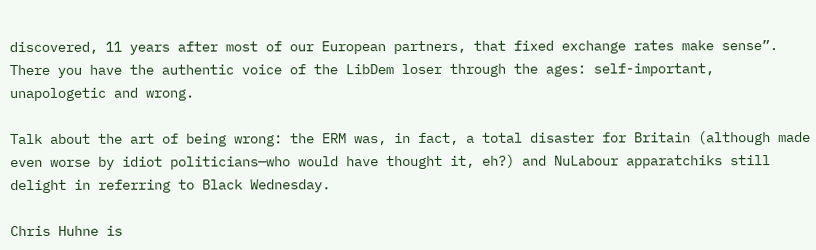discovered, 11 years after most of our European partners, that fixed exchange rates make sense”. There you have the authentic voice of the LibDem loser through the ages: self-important, unapologetic and wrong.

Talk about the art of being wrong: the ERM was, in fact, a total disaster for Britain (although made even worse by idiot politicians—who would have thought it, eh?) and NuLabour apparatchiks still delight in referring to Black Wednesday.

Chris Huhne is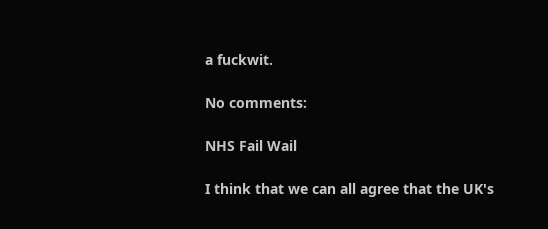a fuckwit.

No comments:

NHS Fail Wail

I think that we can all agree that the UK's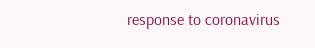response to coronavirus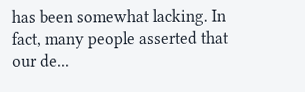has been somewhat lacking. In fact, many people asserted that our de...